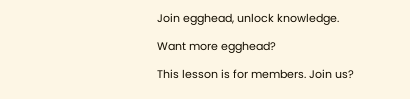Join egghead, unlock knowledge.

Want more egghead?

This lesson is for members. Join us?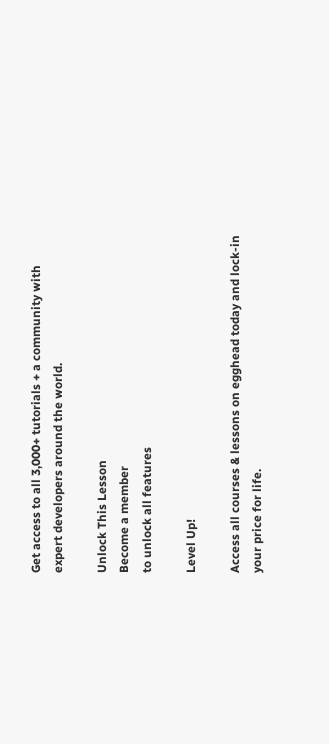Get access to all 3,000+ tutorials + a community with expert developers around the world.

Unlock This Lesson
Become a member
to unlock all features

Level Up!

Access all courses & lessons on egghead today and lock-in your price for life.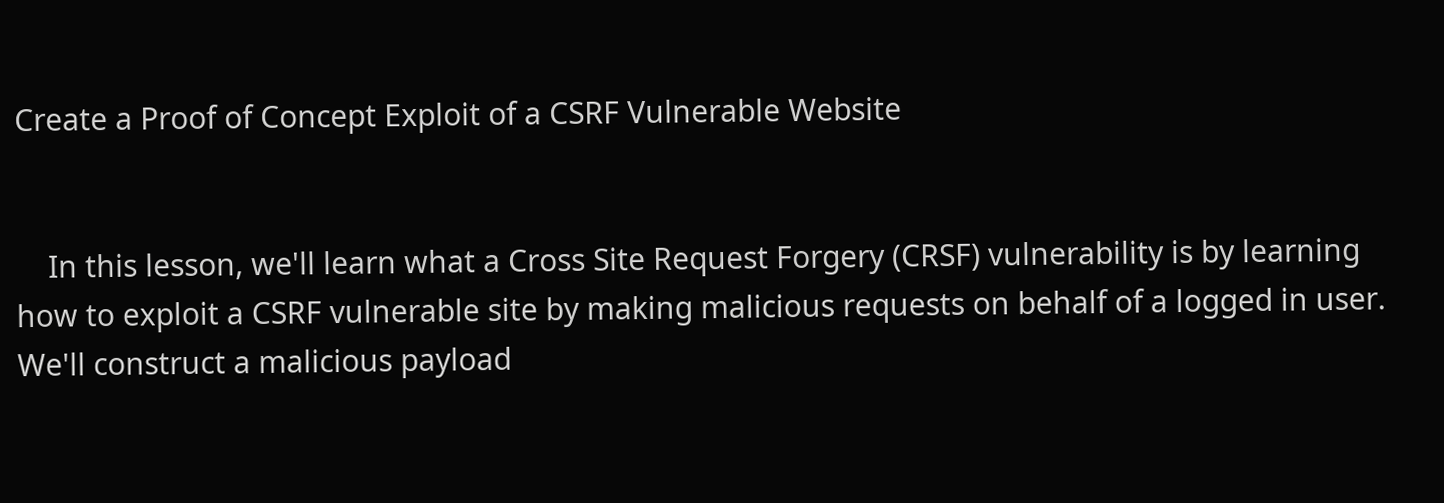Create a Proof of Concept Exploit of a CSRF Vulnerable Website


    In this lesson, we'll learn what a Cross Site Request Forgery (CRSF) vulnerability is by learning how to exploit a CSRF vulnerable site by making malicious requests on behalf of a logged in user. We'll construct a malicious payload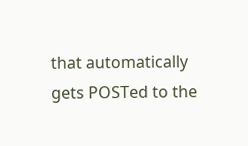that automatically gets POSTed to the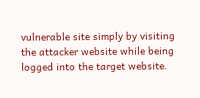vulnerable site simply by visiting the attacker website while being logged into the target website.